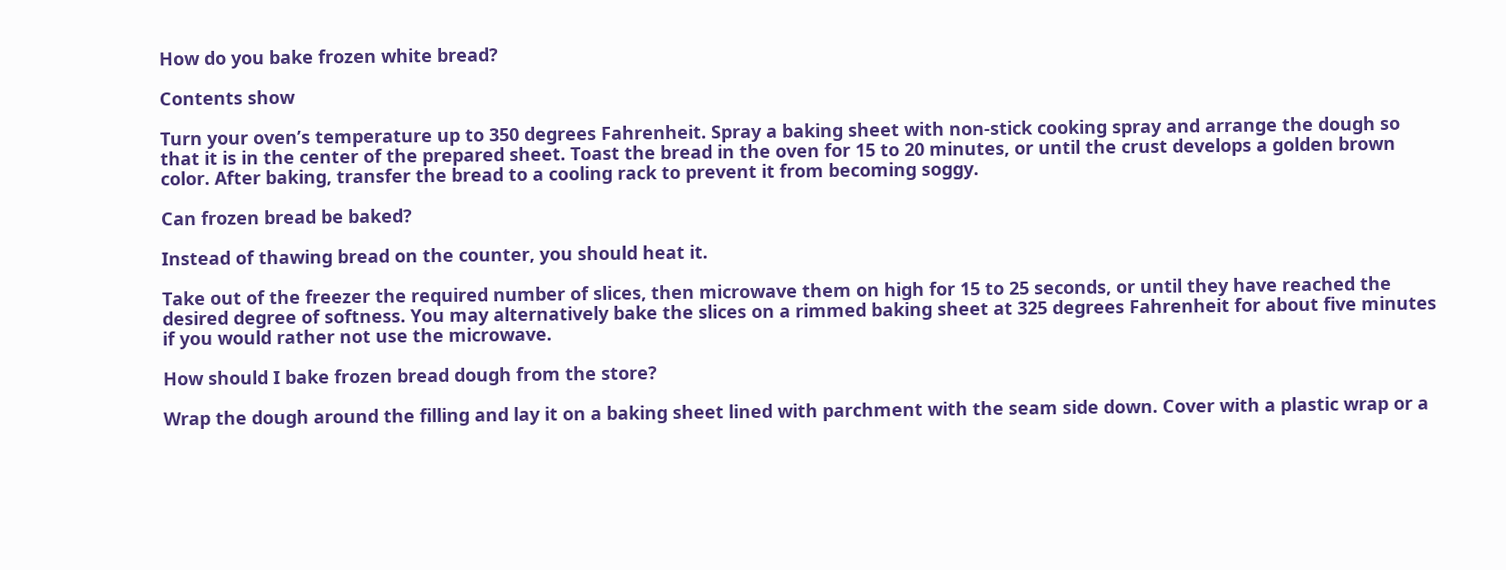How do you bake frozen white bread?

Contents show

Turn your oven’s temperature up to 350 degrees Fahrenheit. Spray a baking sheet with non-stick cooking spray and arrange the dough so that it is in the center of the prepared sheet. Toast the bread in the oven for 15 to 20 minutes, or until the crust develops a golden brown color. After baking, transfer the bread to a cooling rack to prevent it from becoming soggy.

Can frozen bread be baked?

Instead of thawing bread on the counter, you should heat it.

Take out of the freezer the required number of slices, then microwave them on high for 15 to 25 seconds, or until they have reached the desired degree of softness. You may alternatively bake the slices on a rimmed baking sheet at 325 degrees Fahrenheit for about five minutes if you would rather not use the microwave.

How should I bake frozen bread dough from the store?

Wrap the dough around the filling and lay it on a baking sheet lined with parchment with the seam side down. Cover with a plastic wrap or a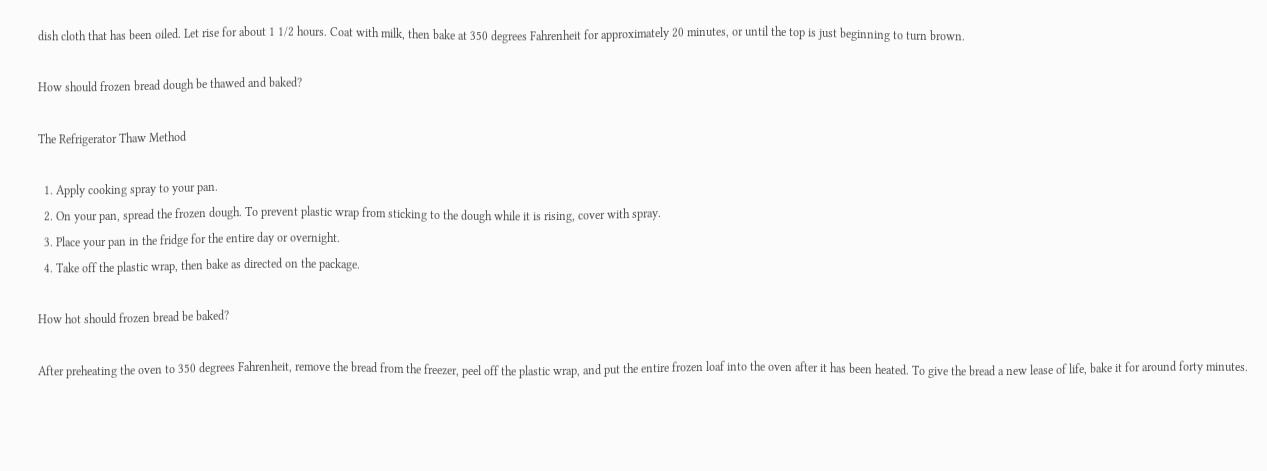dish cloth that has been oiled. Let rise for about 1 1/2 hours. Coat with milk, then bake at 350 degrees Fahrenheit for approximately 20 minutes, or until the top is just beginning to turn brown.

How should frozen bread dough be thawed and baked?

The Refrigerator Thaw Method

  1. Apply cooking spray to your pan.
  2. On your pan, spread the frozen dough. To prevent plastic wrap from sticking to the dough while it is rising, cover with spray.
  3. Place your pan in the fridge for the entire day or overnight.
  4. Take off the plastic wrap, then bake as directed on the package.

How hot should frozen bread be baked?

After preheating the oven to 350 degrees Fahrenheit, remove the bread from the freezer, peel off the plastic wrap, and put the entire frozen loaf into the oven after it has been heated. To give the bread a new lease of life, bake it for around forty minutes.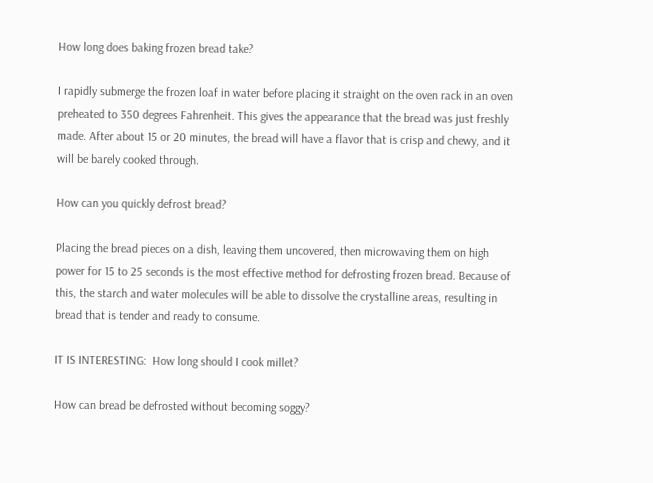How long does baking frozen bread take?

I rapidly submerge the frozen loaf in water before placing it straight on the oven rack in an oven preheated to 350 degrees Fahrenheit. This gives the appearance that the bread was just freshly made. After about 15 or 20 minutes, the bread will have a flavor that is crisp and chewy, and it will be barely cooked through.

How can you quickly defrost bread?

Placing the bread pieces on a dish, leaving them uncovered, then microwaving them on high power for 15 to 25 seconds is the most effective method for defrosting frozen bread. Because of this, the starch and water molecules will be able to dissolve the crystalline areas, resulting in bread that is tender and ready to consume.

IT IS INTERESTING:  How long should I cook millet?

How can bread be defrosted without becoming soggy?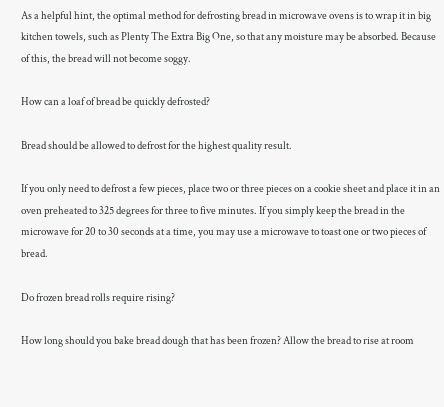As a helpful hint, the optimal method for defrosting bread in microwave ovens is to wrap it in big kitchen towels, such as Plenty The Extra Big One, so that any moisture may be absorbed. Because of this, the bread will not become soggy.

How can a loaf of bread be quickly defrosted?

Bread should be allowed to defrost for the highest quality result.

If you only need to defrost a few pieces, place two or three pieces on a cookie sheet and place it in an oven preheated to 325 degrees for three to five minutes. If you simply keep the bread in the microwave for 20 to 30 seconds at a time, you may use a microwave to toast one or two pieces of bread.

Do frozen bread rolls require rising?

How long should you bake bread dough that has been frozen? Allow the bread to rise at room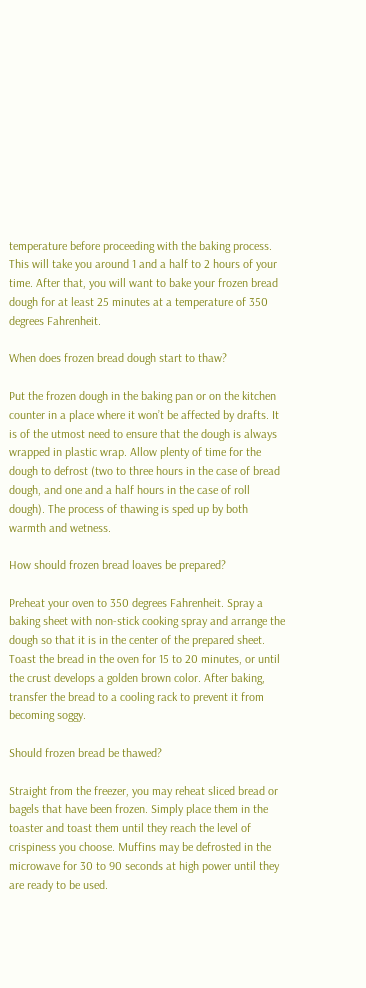temperature before proceeding with the baking process. This will take you around 1 and a half to 2 hours of your time. After that, you will want to bake your frozen bread dough for at least 25 minutes at a temperature of 350 degrees Fahrenheit.

When does frozen bread dough start to thaw?

Put the frozen dough in the baking pan or on the kitchen counter in a place where it won’t be affected by drafts. It is of the utmost need to ensure that the dough is always wrapped in plastic wrap. Allow plenty of time for the dough to defrost (two to three hours in the case of bread dough, and one and a half hours in the case of roll dough). The process of thawing is sped up by both warmth and wetness.

How should frozen bread loaves be prepared?

Preheat your oven to 350 degrees Fahrenheit. Spray a baking sheet with non-stick cooking spray and arrange the dough so that it is in the center of the prepared sheet. Toast the bread in the oven for 15 to 20 minutes, or until the crust develops a golden brown color. After baking, transfer the bread to a cooling rack to prevent it from becoming soggy.

Should frozen bread be thawed?

Straight from the freezer, you may reheat sliced bread or bagels that have been frozen. Simply place them in the toaster and toast them until they reach the level of crispiness you choose. Muffins may be defrosted in the microwave for 30 to 90 seconds at high power until they are ready to be used.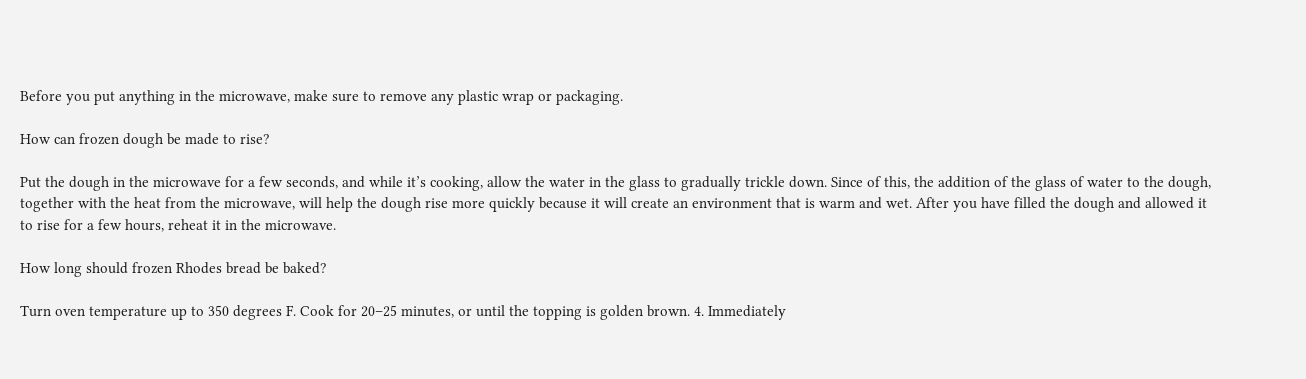Before you put anything in the microwave, make sure to remove any plastic wrap or packaging.

How can frozen dough be made to rise?

Put the dough in the microwave for a few seconds, and while it’s cooking, allow the water in the glass to gradually trickle down. Since of this, the addition of the glass of water to the dough, together with the heat from the microwave, will help the dough rise more quickly because it will create an environment that is warm and wet. After you have filled the dough and allowed it to rise for a few hours, reheat it in the microwave.

How long should frozen Rhodes bread be baked?

Turn oven temperature up to 350 degrees F. Cook for 20–25 minutes, or until the topping is golden brown. 4. Immediately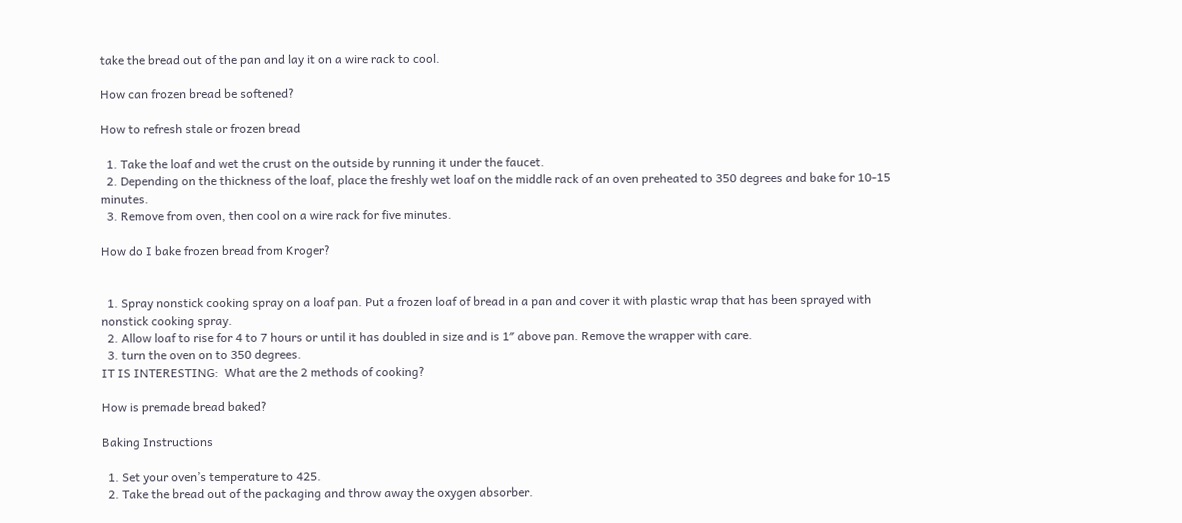take the bread out of the pan and lay it on a wire rack to cool.

How can frozen bread be softened?

How to refresh stale or frozen bread

  1. Take the loaf and wet the crust on the outside by running it under the faucet.
  2. Depending on the thickness of the loaf, place the freshly wet loaf on the middle rack of an oven preheated to 350 degrees and bake for 10-15 minutes.
  3. Remove from oven, then cool on a wire rack for five minutes.

How do I bake frozen bread from Kroger?


  1. Spray nonstick cooking spray on a loaf pan. Put a frozen loaf of bread in a pan and cover it with plastic wrap that has been sprayed with nonstick cooking spray.
  2. Allow loaf to rise for 4 to 7 hours or until it has doubled in size and is 1″ above pan. Remove the wrapper with care.
  3. turn the oven on to 350 degrees.
IT IS INTERESTING:  What are the 2 methods of cooking?

How is premade bread baked?

Baking Instructions

  1. Set your oven’s temperature to 425.
  2. Take the bread out of the packaging and throw away the oxygen absorber.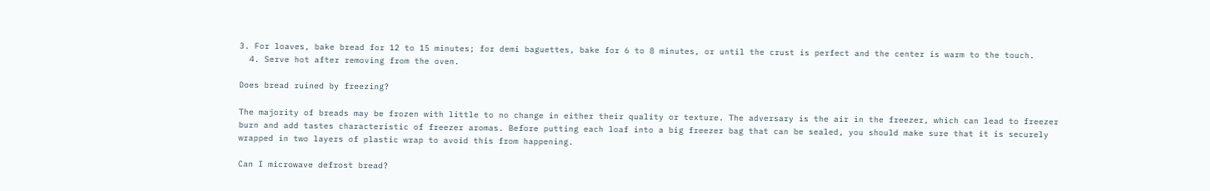3. For loaves, bake bread for 12 to 15 minutes; for demi baguettes, bake for 6 to 8 minutes, or until the crust is perfect and the center is warm to the touch.
  4. Serve hot after removing from the oven.

Does bread ruined by freezing?

The majority of breads may be frozen with little to no change in either their quality or texture. The adversary is the air in the freezer, which can lead to freezer burn and add tastes characteristic of freezer aromas. Before putting each loaf into a big freezer bag that can be sealed, you should make sure that it is securely wrapped in two layers of plastic wrap to avoid this from happening.

Can I microwave defrost bread?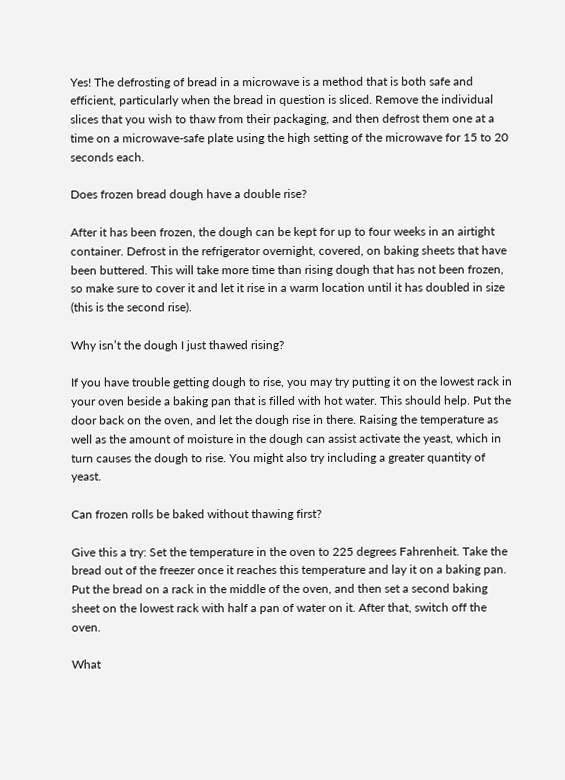Yes! The defrosting of bread in a microwave is a method that is both safe and efficient, particularly when the bread in question is sliced. Remove the individual slices that you wish to thaw from their packaging, and then defrost them one at a time on a microwave-safe plate using the high setting of the microwave for 15 to 20 seconds each.

Does frozen bread dough have a double rise?

After it has been frozen, the dough can be kept for up to four weeks in an airtight container. Defrost in the refrigerator overnight, covered, on baking sheets that have been buttered. This will take more time than rising dough that has not been frozen, so make sure to cover it and let it rise in a warm location until it has doubled in size (this is the second rise).

Why isn’t the dough I just thawed rising?

If you have trouble getting dough to rise, you may try putting it on the lowest rack in your oven beside a baking pan that is filled with hot water. This should help. Put the door back on the oven, and let the dough rise in there. Raising the temperature as well as the amount of moisture in the dough can assist activate the yeast, which in turn causes the dough to rise. You might also try including a greater quantity of yeast.

Can frozen rolls be baked without thawing first?

Give this a try: Set the temperature in the oven to 225 degrees Fahrenheit. Take the bread out of the freezer once it reaches this temperature and lay it on a baking pan. Put the bread on a rack in the middle of the oven, and then set a second baking sheet on the lowest rack with half a pan of water on it. After that, switch off the oven.

What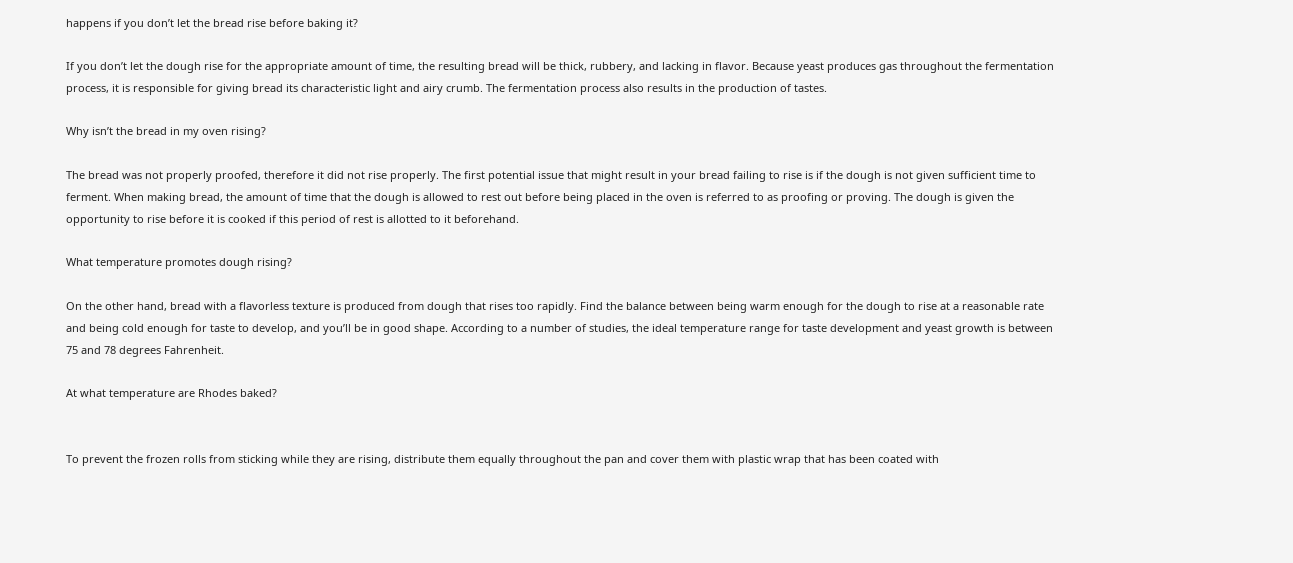happens if you don’t let the bread rise before baking it?

If you don’t let the dough rise for the appropriate amount of time, the resulting bread will be thick, rubbery, and lacking in flavor. Because yeast produces gas throughout the fermentation process, it is responsible for giving bread its characteristic light and airy crumb. The fermentation process also results in the production of tastes.

Why isn’t the bread in my oven rising?

The bread was not properly proofed, therefore it did not rise properly. The first potential issue that might result in your bread failing to rise is if the dough is not given sufficient time to ferment. When making bread, the amount of time that the dough is allowed to rest out before being placed in the oven is referred to as proofing or proving. The dough is given the opportunity to rise before it is cooked if this period of rest is allotted to it beforehand.

What temperature promotes dough rising?

On the other hand, bread with a flavorless texture is produced from dough that rises too rapidly. Find the balance between being warm enough for the dough to rise at a reasonable rate and being cold enough for taste to develop, and you’ll be in good shape. According to a number of studies, the ideal temperature range for taste development and yeast growth is between 75 and 78 degrees Fahrenheit.

At what temperature are Rhodes baked?


To prevent the frozen rolls from sticking while they are rising, distribute them equally throughout the pan and cover them with plastic wrap that has been coated with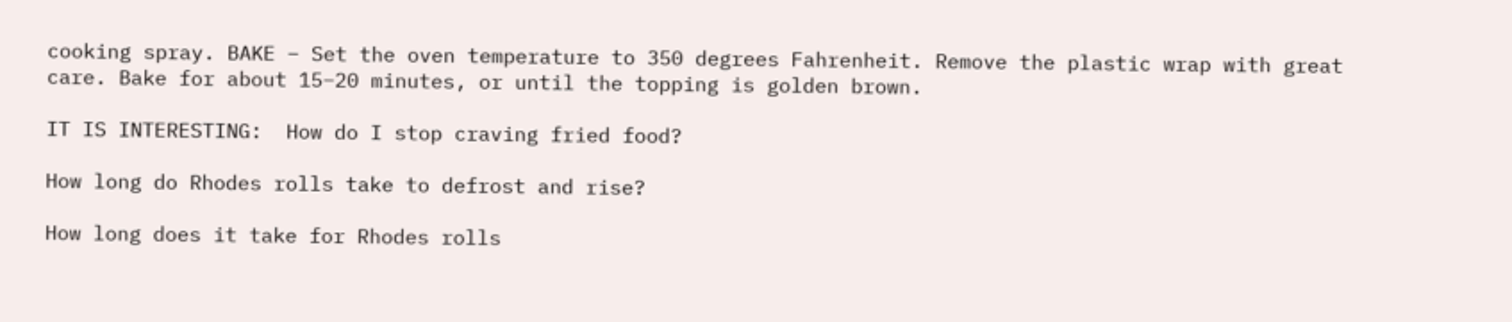cooking spray. BAKE – Set the oven temperature to 350 degrees Fahrenheit. Remove the plastic wrap with great care. Bake for about 15–20 minutes, or until the topping is golden brown.

IT IS INTERESTING:  How do I stop craving fried food?

How long do Rhodes rolls take to defrost and rise?

How long does it take for Rhodes rolls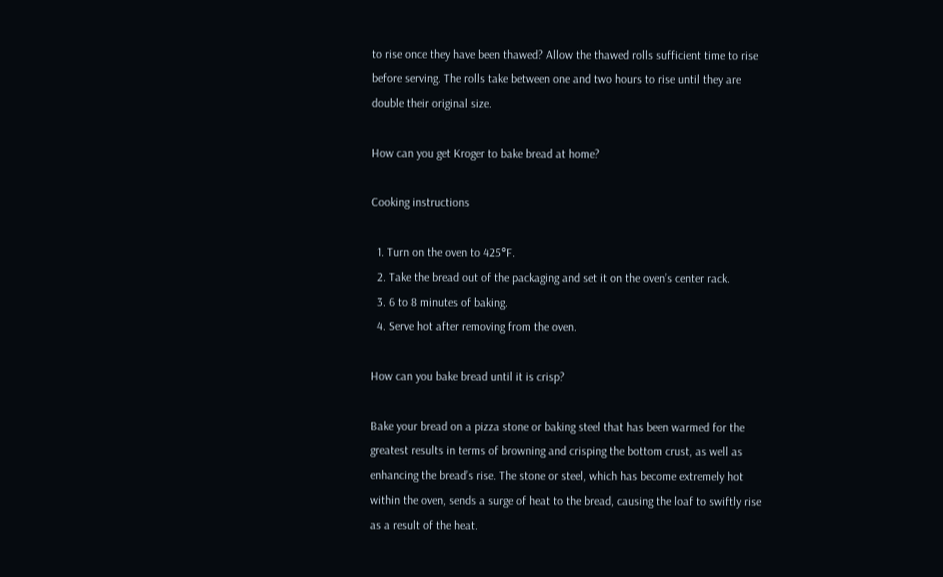to rise once they have been thawed? Allow the thawed rolls sufficient time to rise before serving. The rolls take between one and two hours to rise until they are double their original size.

How can you get Kroger to bake bread at home?

Cooking instructions

  1. Turn on the oven to 425°F.
  2. Take the bread out of the packaging and set it on the oven’s center rack.
  3. 6 to 8 minutes of baking.
  4. Serve hot after removing from the oven.

How can you bake bread until it is crisp?

Bake your bread on a pizza stone or baking steel that has been warmed for the greatest results in terms of browning and crisping the bottom crust, as well as enhancing the bread’s rise. The stone or steel, which has become extremely hot within the oven, sends a surge of heat to the bread, causing the loaf to swiftly rise as a result of the heat.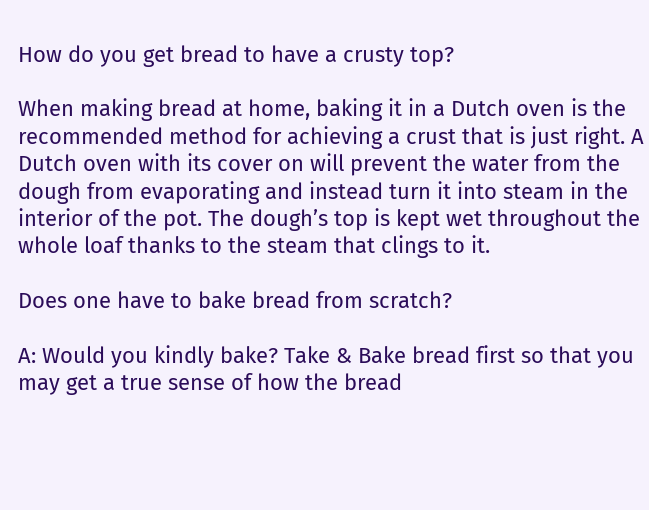How do you get bread to have a crusty top?

When making bread at home, baking it in a Dutch oven is the recommended method for achieving a crust that is just right. A Dutch oven with its cover on will prevent the water from the dough from evaporating and instead turn it into steam in the interior of the pot. The dough’s top is kept wet throughout the whole loaf thanks to the steam that clings to it.

Does one have to bake bread from scratch?

A: Would you kindly bake? Take & Bake bread first so that you may get a true sense of how the bread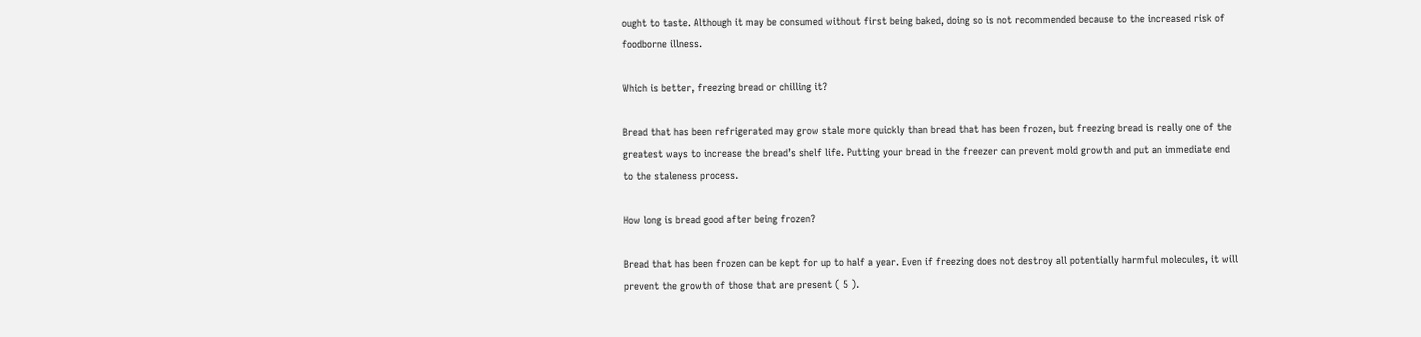ought to taste. Although it may be consumed without first being baked, doing so is not recommended because to the increased risk of foodborne illness.

Which is better, freezing bread or chilling it?

Bread that has been refrigerated may grow stale more quickly than bread that has been frozen, but freezing bread is really one of the greatest ways to increase the bread’s shelf life. Putting your bread in the freezer can prevent mold growth and put an immediate end to the staleness process.

How long is bread good after being frozen?

Bread that has been frozen can be kept for up to half a year. Even if freezing does not destroy all potentially harmful molecules, it will prevent the growth of those that are present ( 5 ).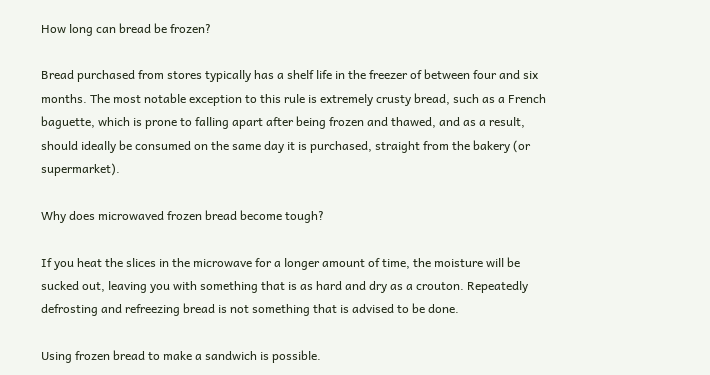How long can bread be frozen?

Bread purchased from stores typically has a shelf life in the freezer of between four and six months. The most notable exception to this rule is extremely crusty bread, such as a French baguette, which is prone to falling apart after being frozen and thawed, and as a result, should ideally be consumed on the same day it is purchased, straight from the bakery (or supermarket).

Why does microwaved frozen bread become tough?

If you heat the slices in the microwave for a longer amount of time, the moisture will be sucked out, leaving you with something that is as hard and dry as a crouton. Repeatedly defrosting and refreezing bread is not something that is advised to be done.

Using frozen bread to make a sandwich is possible.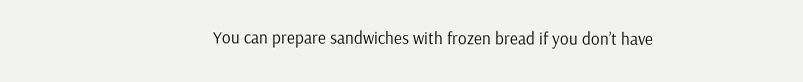You can prepare sandwiches with frozen bread if you don’t have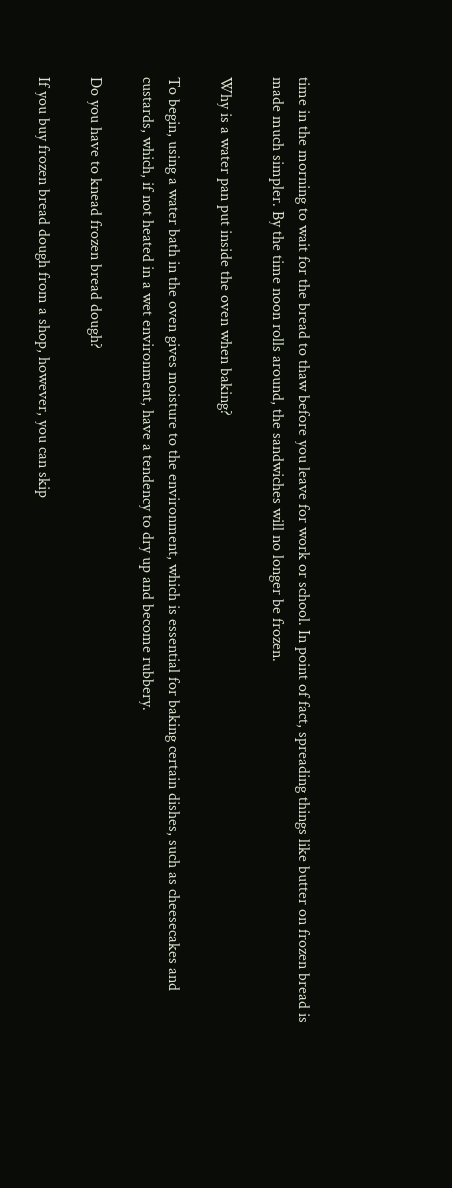time in the morning to wait for the bread to thaw before you leave for work or school. In point of fact, spreading things like butter on frozen bread is made much simpler. By the time noon rolls around, the sandwiches will no longer be frozen.

Why is a water pan put inside the oven when baking?

To begin, using a water bath in the oven gives moisture to the environment, which is essential for baking certain dishes, such as cheesecakes and custards, which, if not heated in a wet environment, have a tendency to dry up and become rubbery.

Do you have to knead frozen bread dough?

If you buy frozen bread dough from a shop, however, you can skip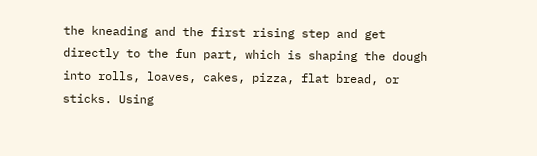the kneading and the first rising step and get directly to the fun part, which is shaping the dough into rolls, loaves, cakes, pizza, flat bread, or sticks. Using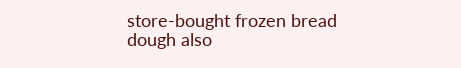store-bought frozen bread dough also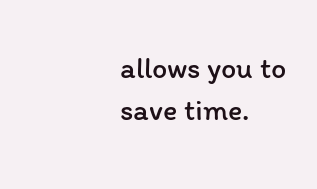allows you to save time.